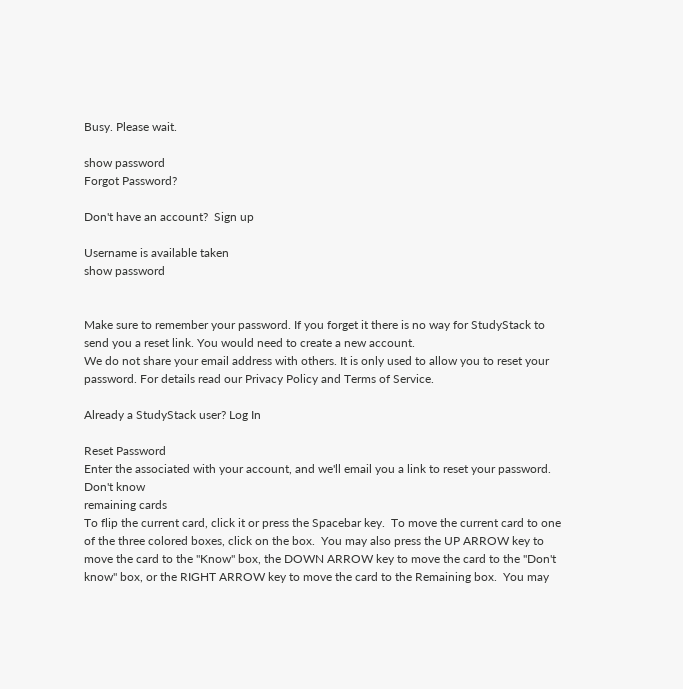Busy. Please wait.

show password
Forgot Password?

Don't have an account?  Sign up

Username is available taken
show password


Make sure to remember your password. If you forget it there is no way for StudyStack to send you a reset link. You would need to create a new account.
We do not share your email address with others. It is only used to allow you to reset your password. For details read our Privacy Policy and Terms of Service.

Already a StudyStack user? Log In

Reset Password
Enter the associated with your account, and we'll email you a link to reset your password.
Don't know
remaining cards
To flip the current card, click it or press the Spacebar key.  To move the current card to one of the three colored boxes, click on the box.  You may also press the UP ARROW key to move the card to the "Know" box, the DOWN ARROW key to move the card to the "Don't know" box, or the RIGHT ARROW key to move the card to the Remaining box.  You may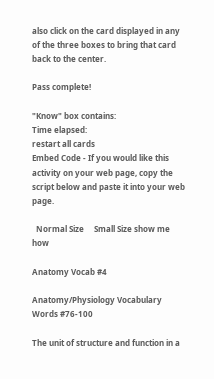also click on the card displayed in any of the three boxes to bring that card back to the center.

Pass complete!

"Know" box contains:
Time elapsed:
restart all cards
Embed Code - If you would like this activity on your web page, copy the script below and paste it into your web page.

  Normal Size     Small Size show me how

Anatomy Vocab #4

Anatomy/Physiology Vocabulary Words #76-100

The unit of structure and function in a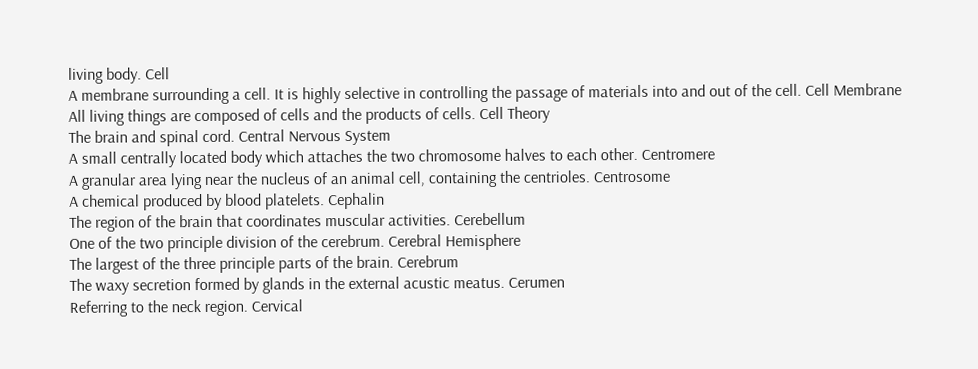living body. Cell
A membrane surrounding a cell. It is highly selective in controlling the passage of materials into and out of the cell. Cell Membrane
All living things are composed of cells and the products of cells. Cell Theory
The brain and spinal cord. Central Nervous System
A small centrally located body which attaches the two chromosome halves to each other. Centromere
A granular area lying near the nucleus of an animal cell, containing the centrioles. Centrosome
A chemical produced by blood platelets. Cephalin
The region of the brain that coordinates muscular activities. Cerebellum
One of the two principle division of the cerebrum. Cerebral Hemisphere
The largest of the three principle parts of the brain. Cerebrum
The waxy secretion formed by glands in the external acustic meatus. Cerumen
Referring to the neck region. Cervical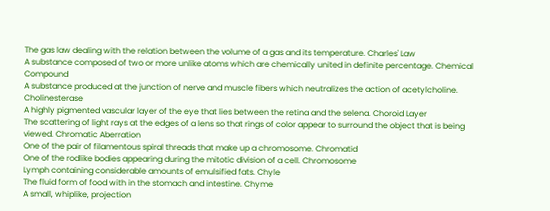The gas law dealing with the relation between the volume of a gas and its temperature. Charles' Law
A substance composed of two or more unlike atoms which are chemically united in definite percentage. Chemical Compound
A substance produced at the junction of nerve and muscle fibers which neutralizes the action of acetylcholine. Cholinesterase
A highly pigmented vascular layer of the eye that lies between the retina and the selena. Choroid Layer
The scattering of light rays at the edges of a lens so that rings of color appear to surround the object that is being viewed. Chromatic Aberration
One of the pair of filamentous spiral threads that make up a chromosome. Chromatid
One of the rodlike bodies appearing during the mitotic division of a cell. Chromosome
Lymph containing considerable amounts of emulsified fats. Chyle
The fluid form of food with in the stomach and intestine. Chyme
A small, whiplike, projection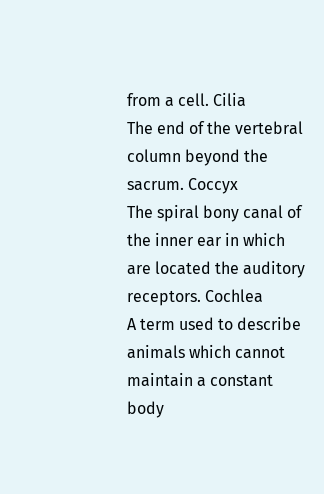from a cell. Cilia
The end of the vertebral column beyond the sacrum. Coccyx
The spiral bony canal of the inner ear in which are located the auditory receptors. Cochlea
A term used to describe animals which cannot maintain a constant body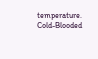temperature. Cold-Blooded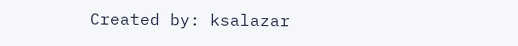Created by: ksalazar